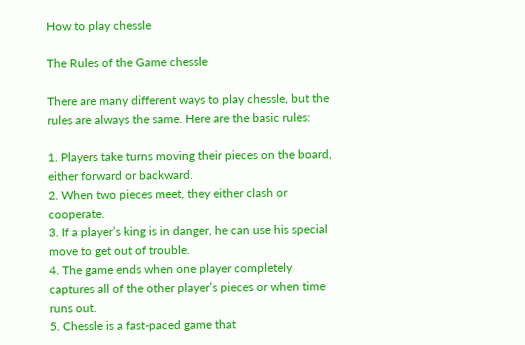How to play chessle

The Rules of the Game chessle

There are many different ways to play chessle, but the rules are always the same. Here are the basic rules:

1. Players take turns moving their pieces on the board, either forward or backward.
2. When two pieces meet, they either clash or cooperate.
3. If a player’s king is in danger, he can use his special move to get out of trouble.
4. The game ends when one player completely captures all of the other player’s pieces or when time runs out.
5. Chessle is a fast-paced game that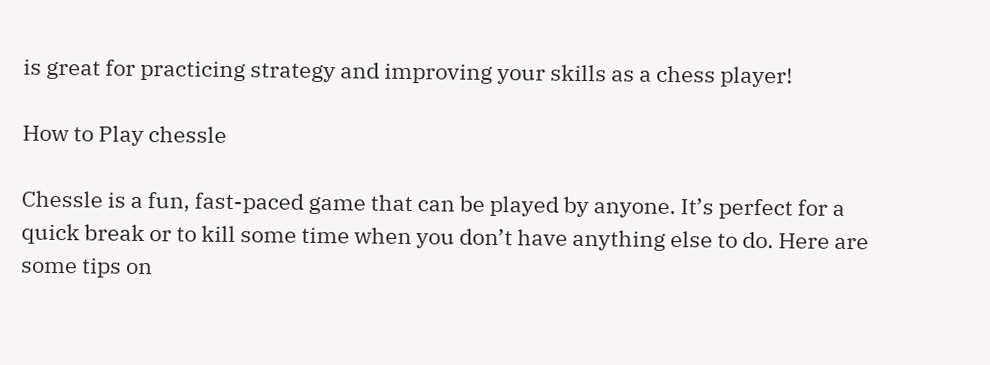is great for practicing strategy and improving your skills as a chess player!

How to Play chessle

Chessle is a fun, fast-paced game that can be played by anyone. It’s perfect for a quick break or to kill some time when you don’t have anything else to do. Here are some tips on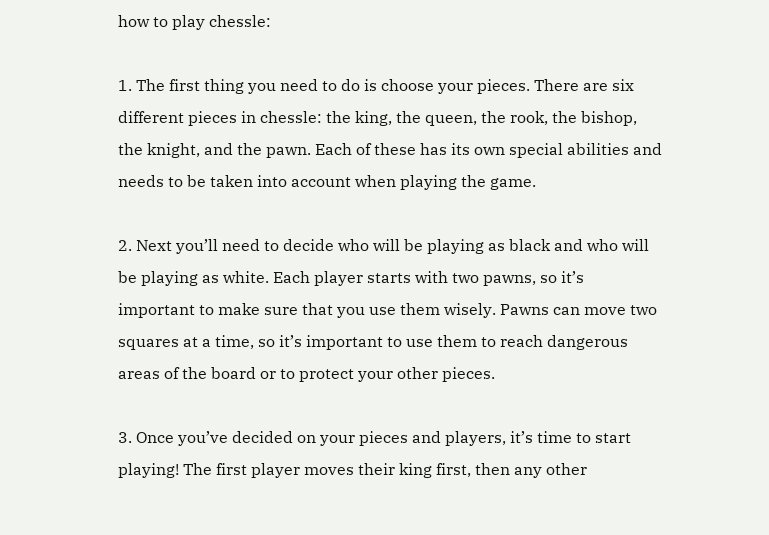how to play chessle:

1. The first thing you need to do is choose your pieces. There are six different pieces in chessle: the king, the queen, the rook, the bishop, the knight, and the pawn. Each of these has its own special abilities and needs to be taken into account when playing the game.

2. Next you’ll need to decide who will be playing as black and who will be playing as white. Each player starts with two pawns, so it’s important to make sure that you use them wisely. Pawns can move two squares at a time, so it’s important to use them to reach dangerous areas of the board or to protect your other pieces.

3. Once you’ve decided on your pieces and players, it’s time to start playing! The first player moves their king first, then any other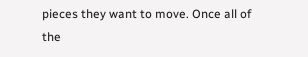pieces they want to move. Once all of the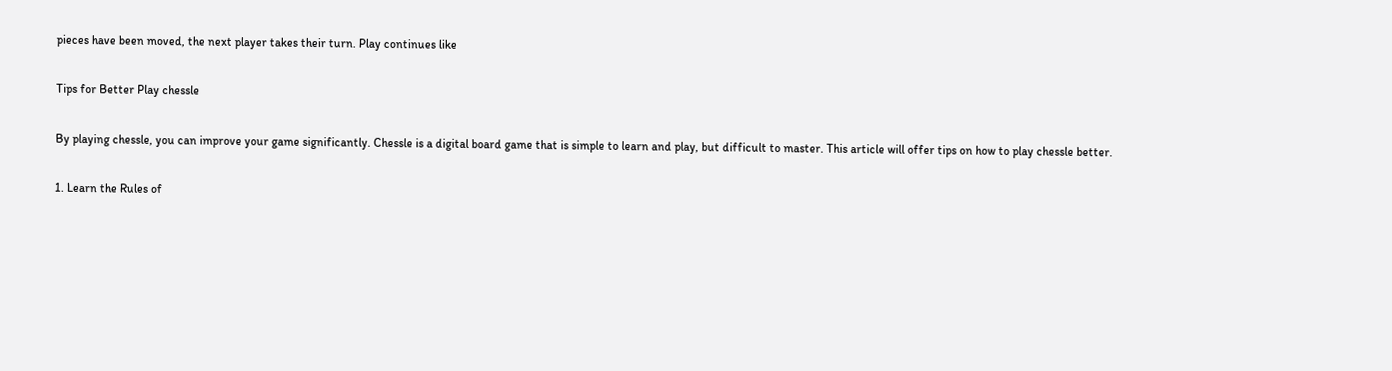pieces have been moved, the next player takes their turn. Play continues like

Tips for Better Play chessle

By playing chessle, you can improve your game significantly. Chessle is a digital board game that is simple to learn and play, but difficult to master. This article will offer tips on how to play chessle better.

1. Learn the Rules of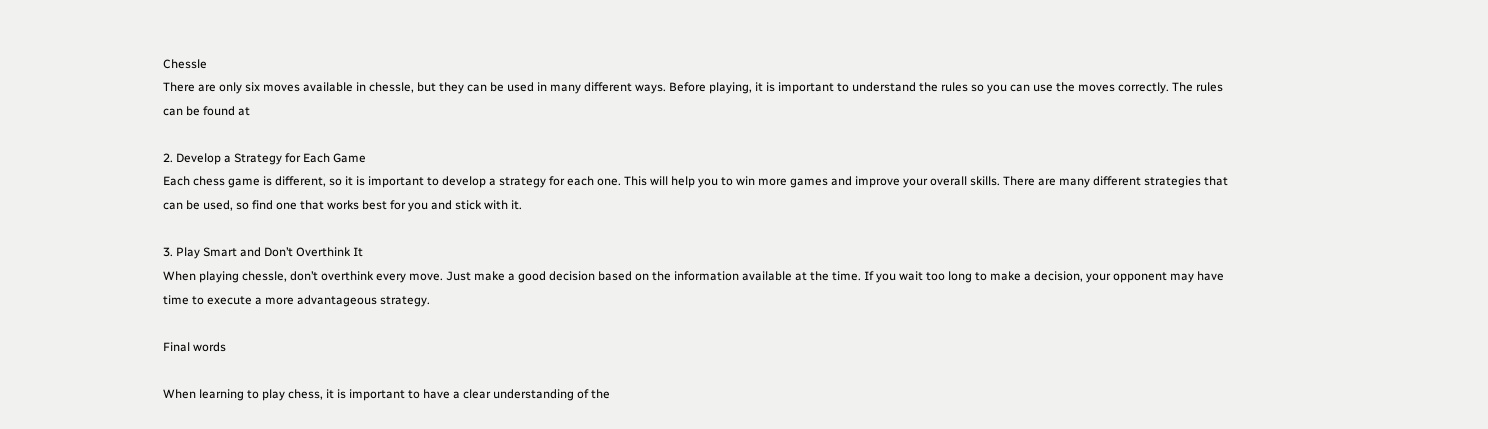Chessle
There are only six moves available in chessle, but they can be used in many different ways. Before playing, it is important to understand the rules so you can use the moves correctly. The rules can be found at

2. Develop a Strategy for Each Game
Each chess game is different, so it is important to develop a strategy for each one. This will help you to win more games and improve your overall skills. There are many different strategies that can be used, so find one that works best for you and stick with it.

3. Play Smart and Don’t Overthink It
When playing chessle, don’t overthink every move. Just make a good decision based on the information available at the time. If you wait too long to make a decision, your opponent may have time to execute a more advantageous strategy.

Final words

When learning to play chess, it is important to have a clear understanding of the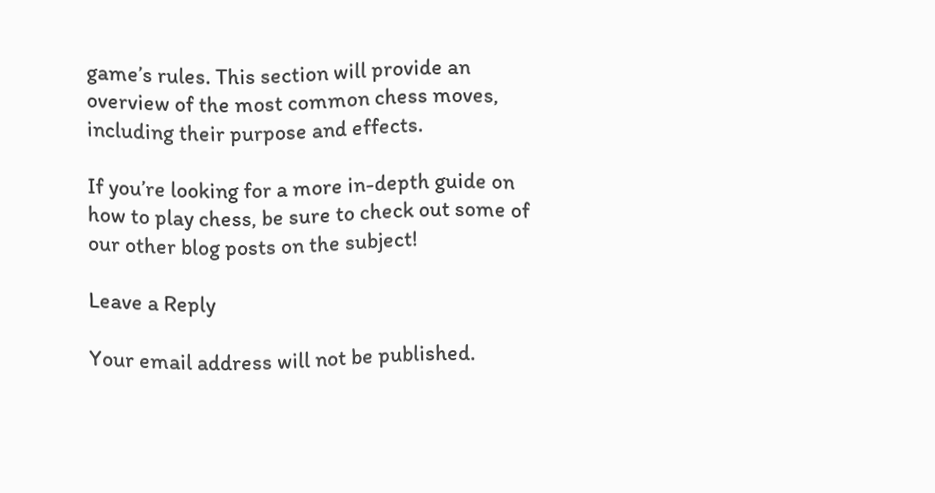game’s rules. This section will provide an overview of the most common chess moves, including their purpose and effects.

If you’re looking for a more in-depth guide on how to play chess, be sure to check out some of our other blog posts on the subject!

Leave a Reply

Your email address will not be published.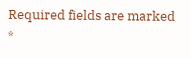Required fields are marked *